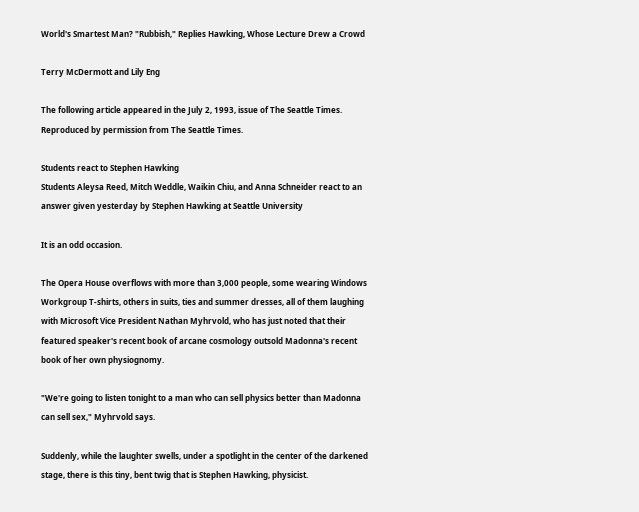World's Smartest Man? "Rubbish," Replies Hawking, Whose Lecture Drew a Crowd

Terry McDermott and Lily Eng

The following article appeared in the July 2, 1993, issue of The Seattle Times. Reproduced by permission from The Seattle Times.

Students react to Stephen Hawking
Students Aleysa Reed, Mitch Weddle, Waikin Chiu, and Anna Schneider react to an answer given yesterday by Stephen Hawking at Seattle University

It is an odd occasion.

The Opera House overflows with more than 3,000 people, some wearing Windows Workgroup T-shirts, others in suits, ties and summer dresses, all of them laughing with Microsoft Vice President Nathan Myhrvold, who has just noted that their featured speaker's recent book of arcane cosmology outsold Madonna's recent book of her own physiognomy.

"We're going to listen tonight to a man who can sell physics better than Madonna can sell sex," Myhrvold says.

Suddenly, while the laughter swells, under a spotlight in the center of the darkened stage, there is this tiny, bent twig that is Stephen Hawking, physicist.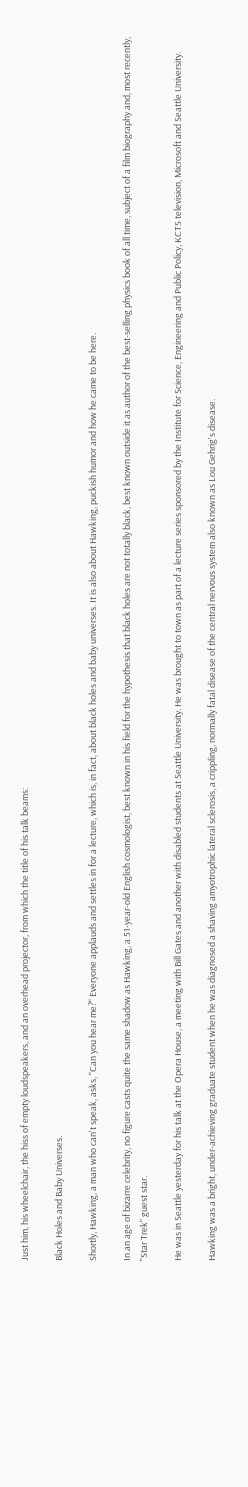Just him, his wheelchair, the hiss of empty loudspeakers, and an overhead projector, from which the title of his talk beams:

Black Holes and Baby Universes.

Shortly, Hawking, a man who can't speak, asks, "Can you hear me?" Everyone applauds and settles in for a lecture, which is, in fact, about black holes and baby universes. It is also about Hawking, puckish humor and how he came to be here.

In an age of bizarre celebrity, no figure casts quite the same shadow as Hawking, a 51-year-old English cosmologist, best known in his field for the hypothesis that black holes are not totally black, best known outside it as author of the best-selling physics book of all time, subject of a film biography and, most recently, "Star Trek" guest star.

He was in Seattle yesterday for his talk at the Opera House, a meeting with Bill Gates and another with disabled students at Seattle University. He was brought to town as part of a lecture series sponsored by the Institute for Science, Engineering and Public Policy, KCTS television, Microsoft and Seattle University.

Hawking was a bright, under-achieving graduate student when he was diagnosed a shaving amyotrophic lateral sclerosis, a crippling, normally fatal disease of the central nervous system also known as Lou Gehrig's disease.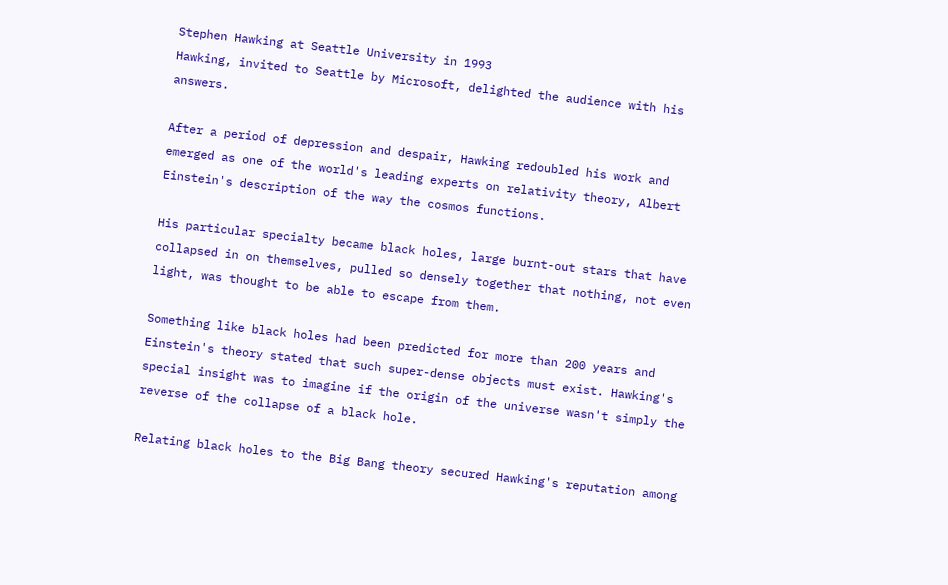Stephen Hawking at Seattle University in 1993
Hawking, invited to Seattle by Microsoft, delighted the audience with his answers.

After a period of depression and despair, Hawking redoubled his work and emerged as one of the world's leading experts on relativity theory, Albert Einstein's description of the way the cosmos functions.

His particular specialty became black holes, large burnt-out stars that have collapsed in on themselves, pulled so densely together that nothing, not even light, was thought to be able to escape from them.

Something like black holes had been predicted for more than 200 years and Einstein's theory stated that such super-dense objects must exist. Hawking's special insight was to imagine if the origin of the universe wasn't simply the reverse of the collapse of a black hole.

Relating black holes to the Big Bang theory secured Hawking's reputation among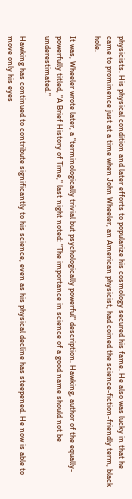physicists. His physical condition and later efforts to popularize his cosmology secured his fame. He also was lucky in that he came to prominence just at a time when John Wheeler, an American physicist, had coined the science-fiction-friendly term, black hole.

It was, Wheeler wrote later, a "terminologically trivial but psychologically powerful" description. Hawking, author of the equally-powerfully titled, "A Brief History of Time," last night noted: "The importance in science of a good name should not be underestimated."

Hawking has continued to contribute significantly to his science, even as his physical decline has steepened. He now is able to move only his eyes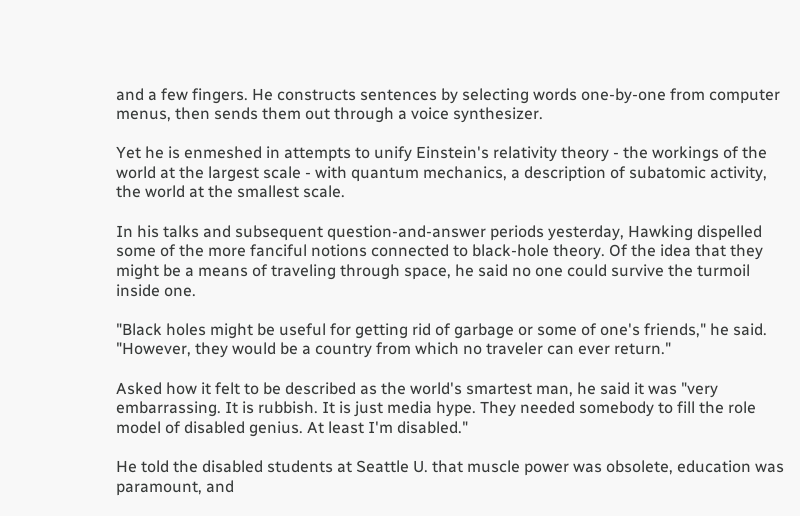and a few fingers. He constructs sentences by selecting words one-by-one from computer menus, then sends them out through a voice synthesizer.

Yet he is enmeshed in attempts to unify Einstein's relativity theory - the workings of the world at the largest scale - with quantum mechanics, a description of subatomic activity, the world at the smallest scale.

In his talks and subsequent question-and-answer periods yesterday, Hawking dispelled some of the more fanciful notions connected to black-hole theory. Of the idea that they might be a means of traveling through space, he said no one could survive the turmoil inside one.

"Black holes might be useful for getting rid of garbage or some of one's friends," he said. "However, they would be a country from which no traveler can ever return."

Asked how it felt to be described as the world's smartest man, he said it was "very embarrassing. It is rubbish. It is just media hype. They needed somebody to fill the role model of disabled genius. At least I'm disabled."

He told the disabled students at Seattle U. that muscle power was obsolete, education was paramount, and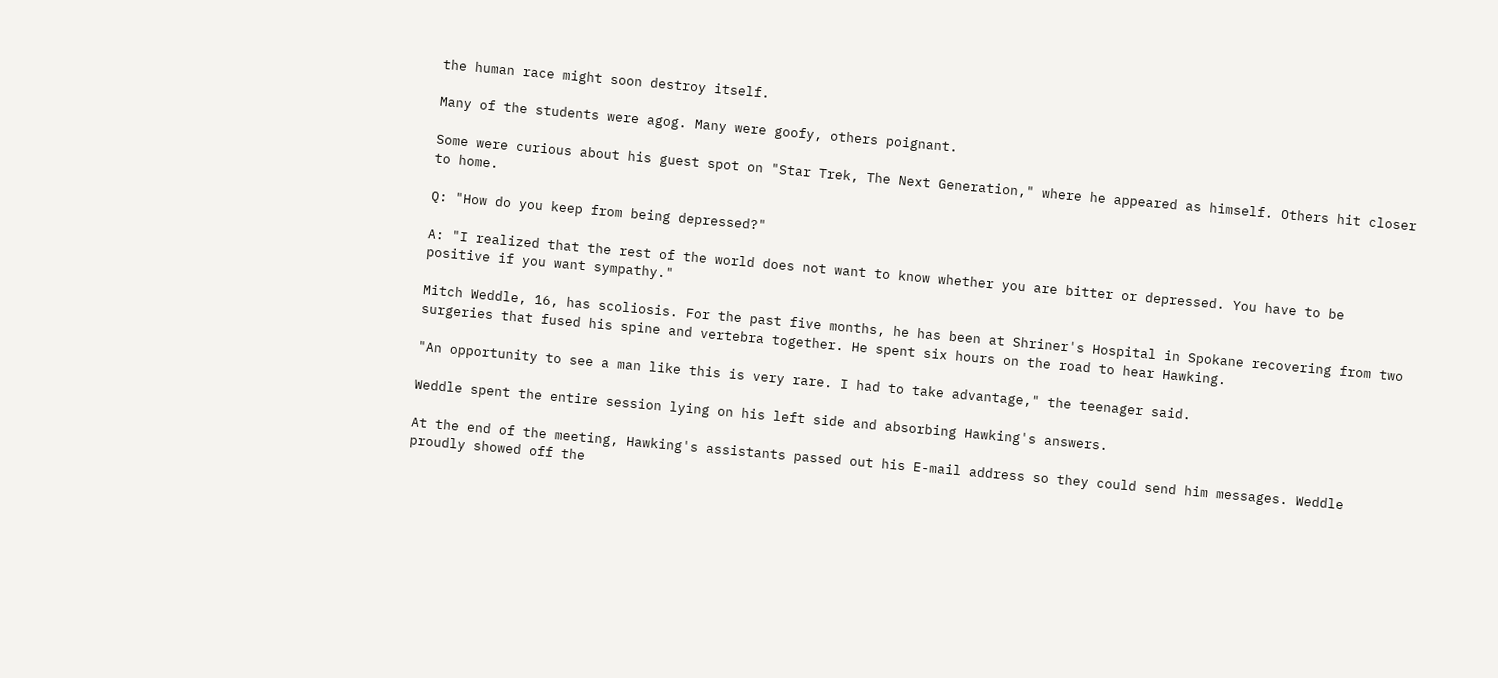the human race might soon destroy itself.

Many of the students were agog. Many were goofy, others poignant.

Some were curious about his guest spot on "Star Trek, The Next Generation," where he appeared as himself. Others hit closer to home.

Q: "How do you keep from being depressed?"

A: "I realized that the rest of the world does not want to know whether you are bitter or depressed. You have to be positive if you want sympathy."

Mitch Weddle, 16, has scoliosis. For the past five months, he has been at Shriner's Hospital in Spokane recovering from two surgeries that fused his spine and vertebra together. He spent six hours on the road to hear Hawking.

"An opportunity to see a man like this is very rare. I had to take advantage," the teenager said.

Weddle spent the entire session lying on his left side and absorbing Hawking's answers.

At the end of the meeting, Hawking's assistants passed out his E-mail address so they could send him messages. Weddle proudly showed off the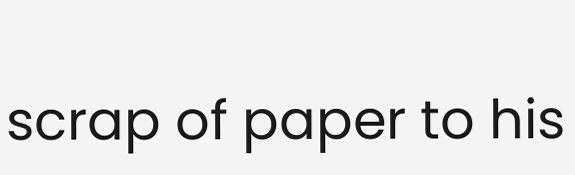scrap of paper to his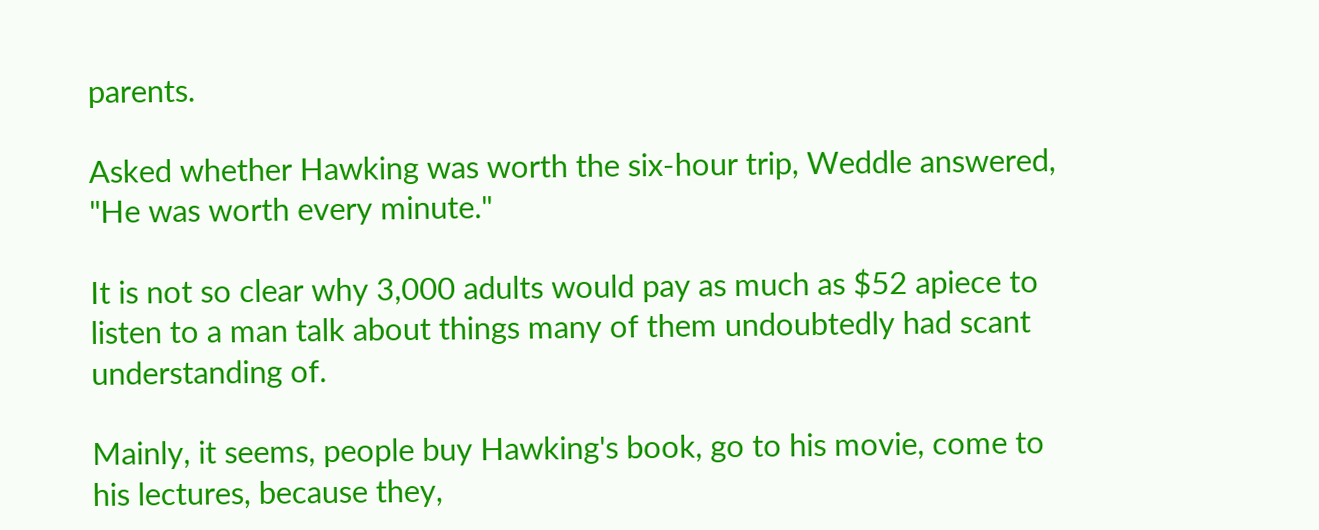parents.

Asked whether Hawking was worth the six-hour trip, Weddle answered, "He was worth every minute."

It is not so clear why 3,000 adults would pay as much as $52 apiece to listen to a man talk about things many of them undoubtedly had scant understanding of.

Mainly, it seems, people buy Hawking's book, go to his movie, come to his lectures, because they,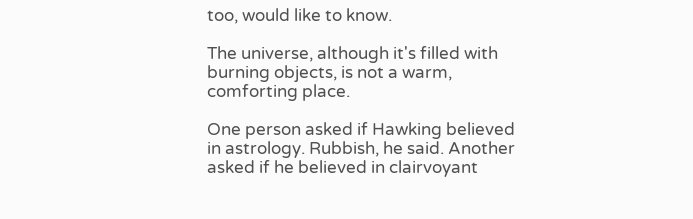too, would like to know.

The universe, although it's filled with burning objects, is not a warm, comforting place.

One person asked if Hawking believed in astrology. Rubbish, he said. Another asked if he believed in clairvoyant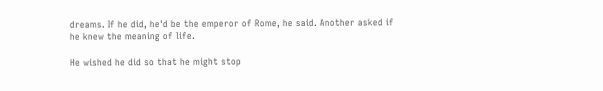dreams. If he did, he'd be the emperor of Rome, he said. Another asked if he knew the meaning of life.

He wished he did so that he might stop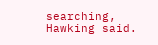searching, Hawking said.